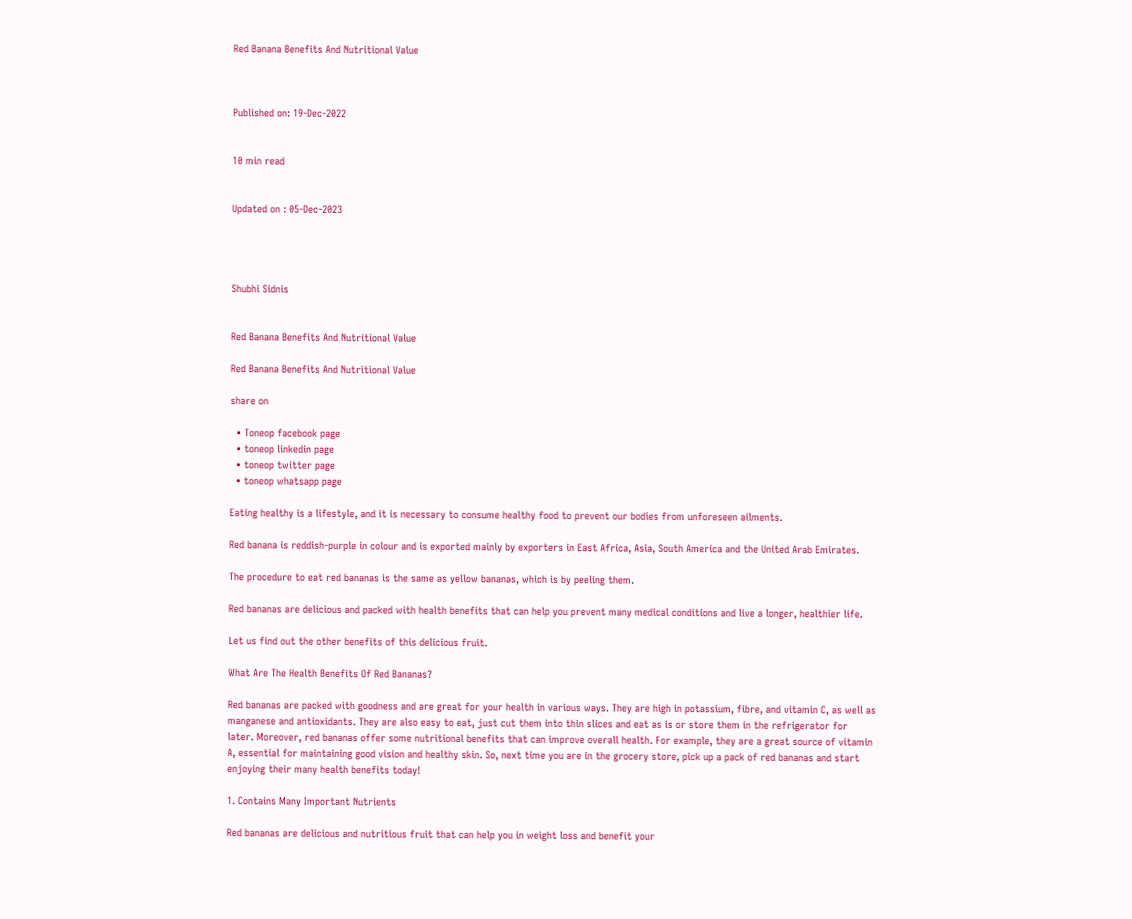Red Banana Benefits And Nutritional Value



Published on: 19-Dec-2022


10 min read


Updated on : 05-Dec-2023




Shubhi Sidnis


Red Banana Benefits And Nutritional Value

Red Banana Benefits And Nutritional Value

share on

  • Toneop facebook page
  • toneop linkedin page
  • toneop twitter page
  • toneop whatsapp page

Eating healthy is a lifestyle, and it is necessary to consume healthy food to prevent our bodies from unforeseen ailments.

Red banana is reddish-purple in colour and is exported mainly by exporters in East Africa, Asia, South America and the United Arab Emirates.

The procedure to eat red bananas is the same as yellow bananas, which is by peeling them.

Red bananas are delicious and packed with health benefits that can help you prevent many medical conditions and live a longer, healthier life.

Let us find out the other benefits of this delicious fruit.

What Are The Health Benefits Of Red Bananas?

Red bananas are packed with goodness and are great for your health in various ways. They are high in potassium, fibre, and vitamin C, as well as manganese and antioxidants. They are also easy to eat, just cut them into thin slices and eat as is or store them in the refrigerator for later. Moreover, red bananas offer some nutritional benefits that can improve overall health. For example, they are a great source of vitamin A, essential for maintaining good vision and healthy skin. So, next time you are in the grocery store, pick up a pack of red bananas and start enjoying their many health benefits today!

1. Contains Many Important Nutrients

Red bananas are delicious and nutritious fruit that can help you in weight loss and benefit your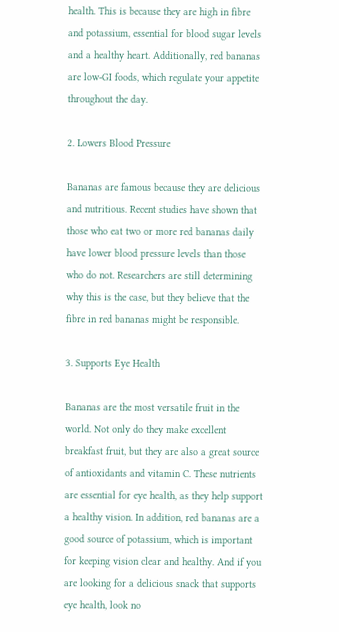health. This is because they are high in fibre and potassium, essential for blood sugar levels and a healthy heart. Additionally, red bananas are low-GI foods, which regulate your appetite throughout the day.

2. Lowers Blood Pressure

Bananas are famous because they are delicious and nutritious. Recent studies have shown that those who eat two or more red bananas daily have lower blood pressure levels than those who do not. Researchers are still determining why this is the case, but they believe that the fibre in red bananas might be responsible.

3. Supports Eye Health

Bananas are the most versatile fruit in the world. Not only do they make excellent breakfast fruit, but they are also a great source of antioxidants and vitamin C. These nutrients are essential for eye health, as they help support a healthy vision. In addition, red bananas are a good source of potassium, which is important for keeping vision clear and healthy. And if you are looking for a delicious snack that supports eye health, look no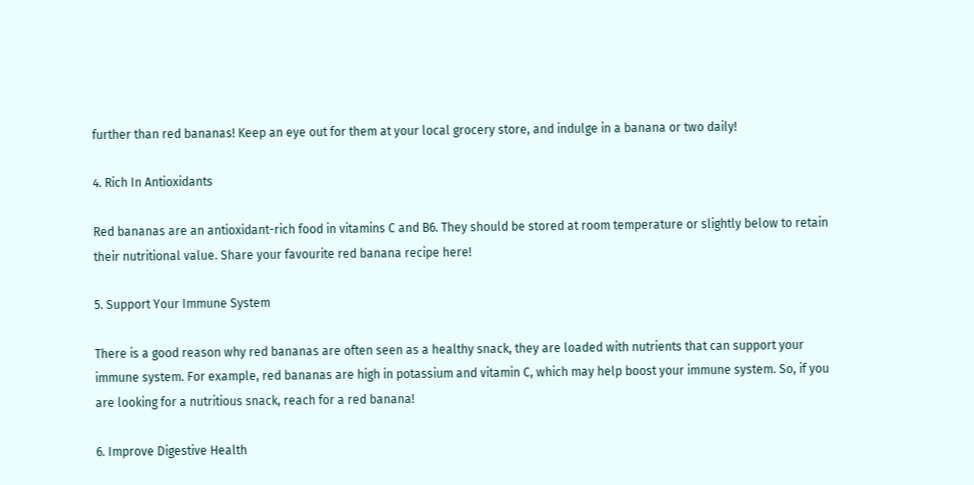further than red bananas! Keep an eye out for them at your local grocery store, and indulge in a banana or two daily!

4. Rich In Antioxidants

Red bananas are an antioxidant-rich food in vitamins C and B6. They should be stored at room temperature or slightly below to retain their nutritional value. Share your favourite red banana recipe here!

5. Support Your Immune System

There is a good reason why red bananas are often seen as a healthy snack, they are loaded with nutrients that can support your immune system. For example, red bananas are high in potassium and vitamin C, which may help boost your immune system. So, if you are looking for a nutritious snack, reach for a red banana!

6. Improve Digestive Health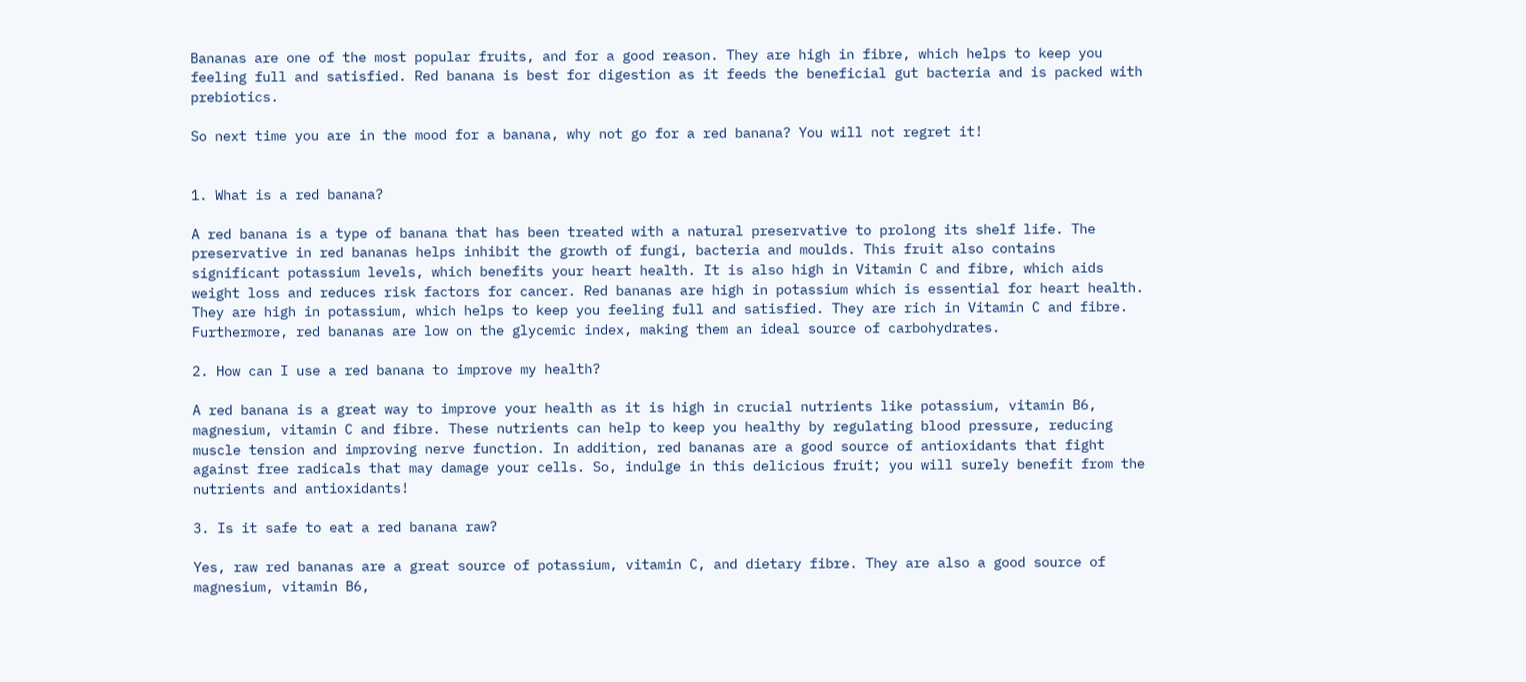Bananas are one of the most popular fruits, and for a good reason. They are high in fibre, which helps to keep you feeling full and satisfied. Red banana is best for digestion as it feeds the beneficial gut bacteria and is packed with prebiotics.

So next time you are in the mood for a banana, why not go for a red banana? You will not regret it!


1. What is a red banana?

A red banana is a type of banana that has been treated with a natural preservative to prolong its shelf life. The preservative in red bananas helps inhibit the growth of fungi, bacteria and moulds. This fruit also contains significant potassium levels, which benefits your heart health. It is also high in Vitamin C and fibre, which aids weight loss and reduces risk factors for cancer. Red bananas are high in potassium which is essential for heart health. They are high in potassium, which helps to keep you feeling full and satisfied. They are rich in Vitamin C and fibre. Furthermore, red bananas are low on the glycemic index, making them an ideal source of carbohydrates.

2. How can I use a red banana to improve my health?

A red banana is a great way to improve your health as it is high in crucial nutrients like potassium, vitamin B6, magnesium, vitamin C and fibre. These nutrients can help to keep you healthy by regulating blood pressure, reducing muscle tension and improving nerve function. In addition, red bananas are a good source of antioxidants that fight against free radicals that may damage your cells. So, indulge in this delicious fruit; you will surely benefit from the nutrients and antioxidants!

3. Is it safe to eat a red banana raw?

Yes, raw red bananas are a great source of potassium, vitamin C, and dietary fibre. They are also a good source of magnesium, vitamin B6,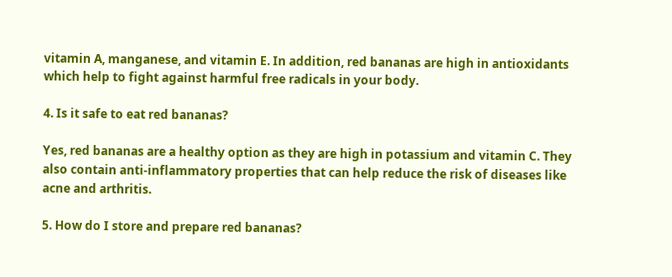vitamin A, manganese, and vitamin E. In addition, red bananas are high in antioxidants which help to fight against harmful free radicals in your body.

4. Is it safe to eat red bananas?

Yes, red bananas are a healthy option as they are high in potassium and vitamin C. They also contain anti-inflammatory properties that can help reduce the risk of diseases like acne and arthritis.

5. How do I store and prepare red bananas?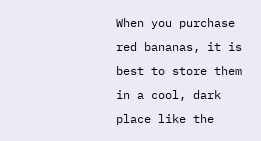When you purchase red bananas, it is best to store them in a cool, dark place like the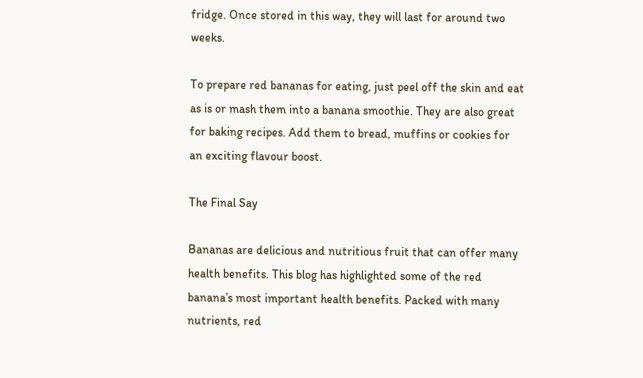fridge. Once stored in this way, they will last for around two weeks.

To prepare red bananas for eating, just peel off the skin and eat as is or mash them into a banana smoothie. They are also great for baking recipes. Add them to bread, muffins or cookies for an exciting flavour boost.

The Final Say

Bananas are delicious and nutritious fruit that can offer many health benefits. This blog has highlighted some of the red banana’s most important health benefits. Packed with many nutrients, red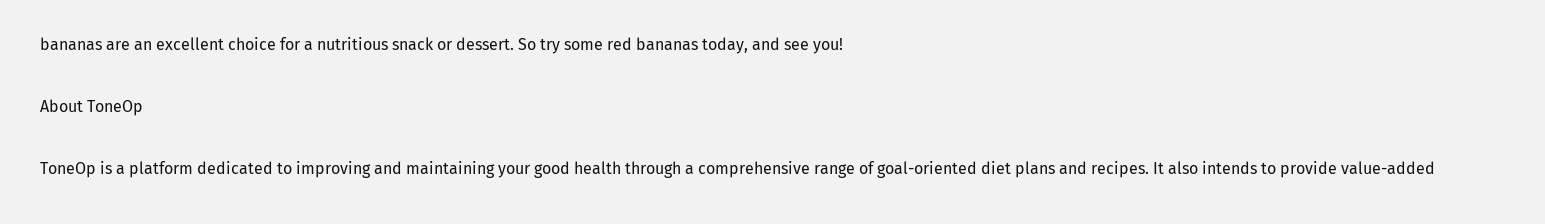bananas are an excellent choice for a nutritious snack or dessert. So try some red bananas today, and see you!

About ToneOp

ToneOp is a platform dedicated to improving and maintaining your good health through a comprehensive range of goal-oriented diet plans and recipes. It also intends to provide value-added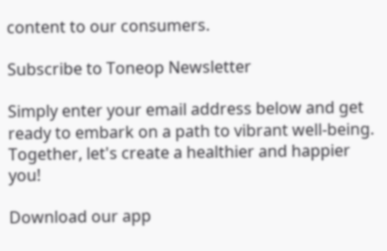content to our consumers.

Subscribe to Toneop Newsletter

Simply enter your email address below and get ready to embark on a path to vibrant well-being. Together, let's create a healthier and happier you!

Download our app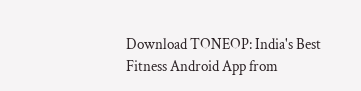Download TONEOP: India's Best Fitness Android App from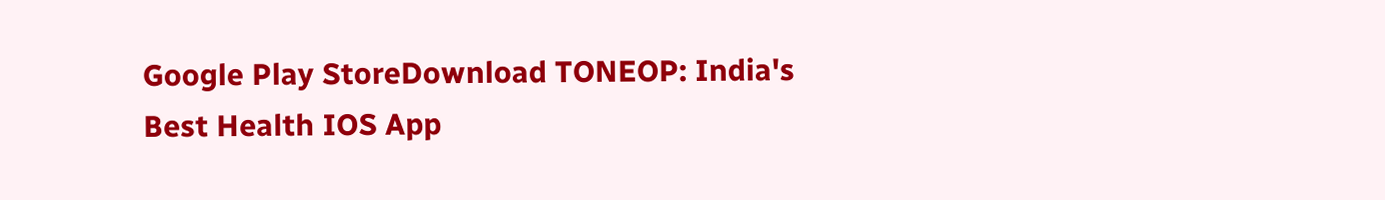Google Play StoreDownload TONEOP: India's Best Health IOS App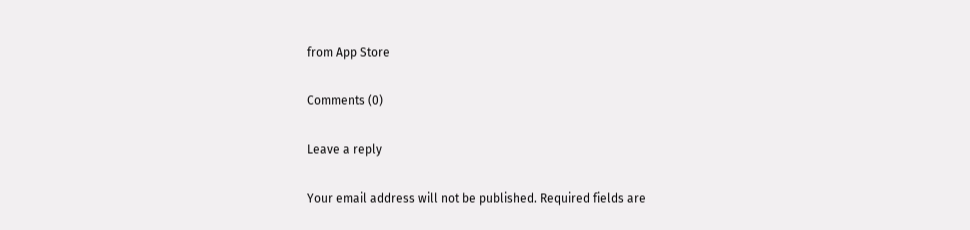from App Store

Comments (0)

Leave a reply

Your email address will not be published. Required fields are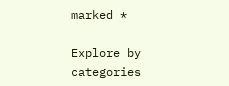marked *

Explore by categories